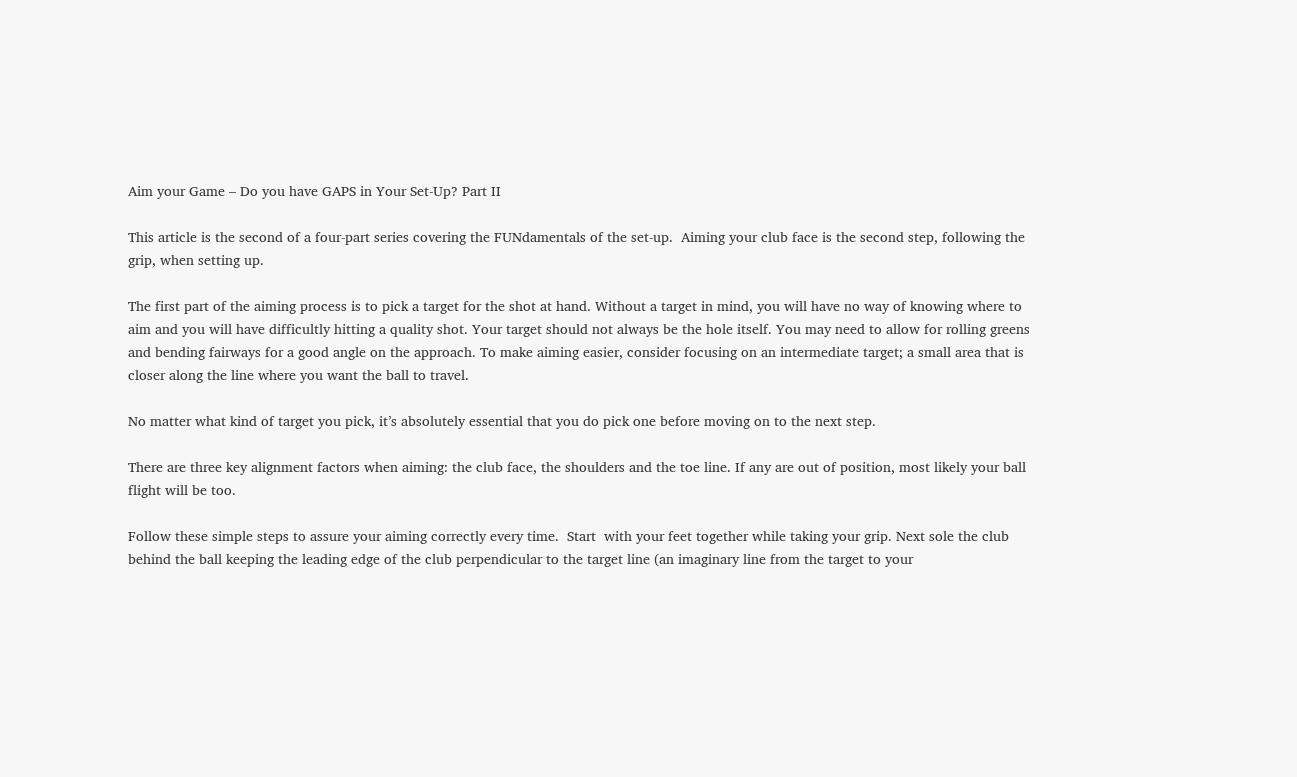Aim your Game – Do you have GAPS in Your Set-Up? Part II

This article is the second of a four-part series covering the FUNdamentals of the set-up.  Aiming your club face is the second step, following the grip, when setting up.

The first part of the aiming process is to pick a target for the shot at hand. Without a target in mind, you will have no way of knowing where to aim and you will have difficultly hitting a quality shot. Your target should not always be the hole itself. You may need to allow for rolling greens and bending fairways for a good angle on the approach. To make aiming easier, consider focusing on an intermediate target; a small area that is closer along the line where you want the ball to travel.

No matter what kind of target you pick, it’s absolutely essential that you do pick one before moving on to the next step.

There are three key alignment factors when aiming: the club face, the shoulders and the toe line. If any are out of position, most likely your ball flight will be too.

Follow these simple steps to assure your aiming correctly every time.  Start  with your feet together while taking your grip. Next sole the club behind the ball keeping the leading edge of the club perpendicular to the target line (an imaginary line from the target to your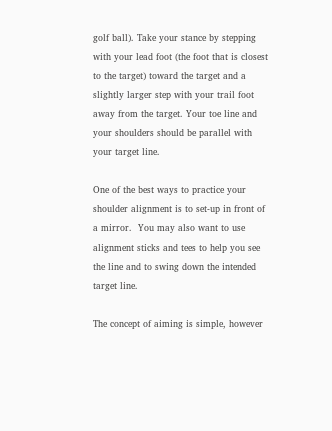golf ball). Take your stance by stepping with your lead foot (the foot that is closest to the target) toward the target and a slightly larger step with your trail foot away from the target. Your toe line and your shoulders should be parallel with your target line.

One of the best ways to practice your shoulder alignment is to set-up in front of a mirror.  You may also want to use alignment sticks and tees to help you see the line and to swing down the intended target line.

The concept of aiming is simple, however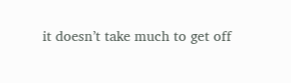it doesn’t take much to get off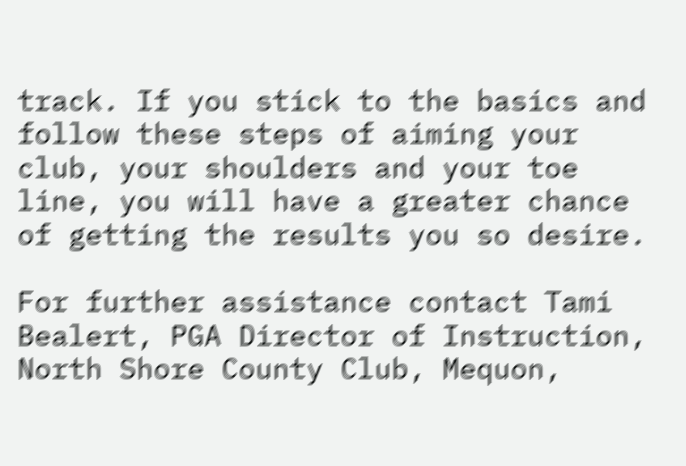track. If you stick to the basics and follow these steps of aiming your club, your shoulders and your toe line, you will have a greater chance of getting the results you so desire.

For further assistance contact Tami Bealert, PGA Director of Instruction, North Shore County Club, Mequon,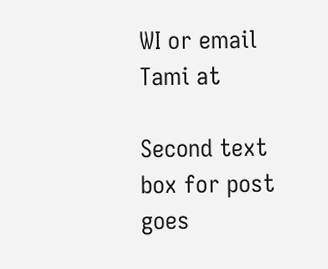WI or email Tami at

Second text box for post goes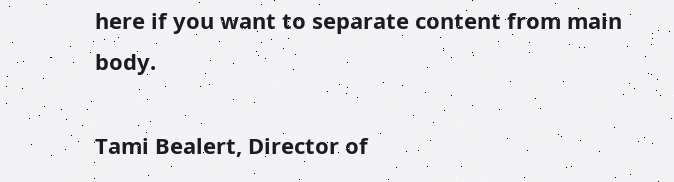here if you want to separate content from main body.

Tami Bealert, Director of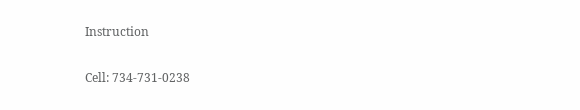Instruction


Cell: 734-731-0238